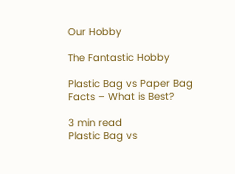Our Hobby

The Fantastic Hobby

Plastic Bag vs Paper Bag Facts – What is Best?

3 min read
Plastic Bag vs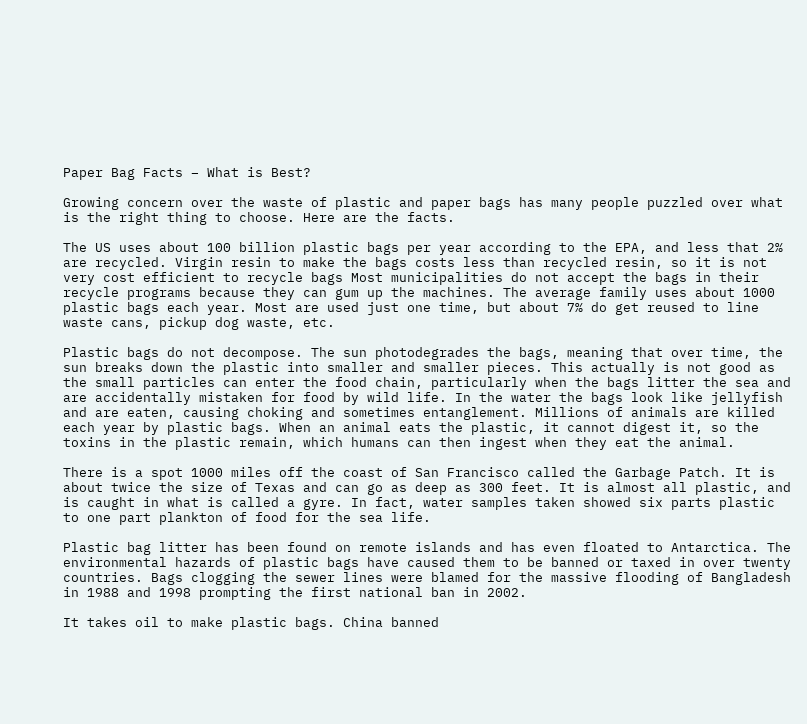Paper Bag Facts – What is Best?

Growing concern over the waste of plastic and paper bags has many people puzzled over what is the right thing to choose. Here are the facts.

The US uses about 100 billion plastic bags per year according to the EPA, and less that 2% are recycled. Virgin resin to make the bags costs less than recycled resin, so it is not very cost efficient to recycle bags Most municipalities do not accept the bags in their recycle programs because they can gum up the machines. The average family uses about 1000 plastic bags each year. Most are used just one time, but about 7% do get reused to line waste cans, pickup dog waste, etc.

Plastic bags do not decompose. The sun photodegrades the bags, meaning that over time, the sun breaks down the plastic into smaller and smaller pieces. This actually is not good as the small particles can enter the food chain, particularly when the bags litter the sea and are accidentally mistaken for food by wild life. In the water the bags look like jellyfish and are eaten, causing choking and sometimes entanglement. Millions of animals are killed each year by plastic bags. When an animal eats the plastic, it cannot digest it, so the toxins in the plastic remain, which humans can then ingest when they eat the animal.

There is a spot 1000 miles off the coast of San Francisco called the Garbage Patch. It is about twice the size of Texas and can go as deep as 300 feet. It is almost all plastic, and is caught in what is called a gyre. In fact, water samples taken showed six parts plastic to one part plankton of food for the sea life.

Plastic bag litter has been found on remote islands and has even floated to Antarctica. The environmental hazards of plastic bags have caused them to be banned or taxed in over twenty countries. Bags clogging the sewer lines were blamed for the massive flooding of Bangladesh in 1988 and 1998 prompting the first national ban in 2002.

It takes oil to make plastic bags. China banned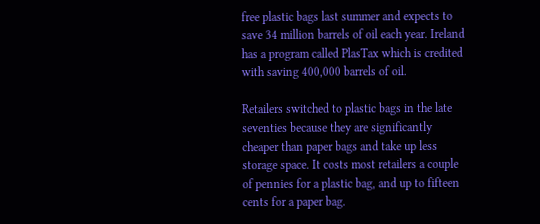free plastic bags last summer and expects to save 34 million barrels of oil each year. Ireland has a program called PlasTax which is credited with saving 400,000 barrels of oil.

Retailers switched to plastic bags in the late seventies because they are significantly cheaper than paper bags and take up less storage space. It costs most retailers a couple of pennies for a plastic bag, and up to fifteen cents for a paper bag.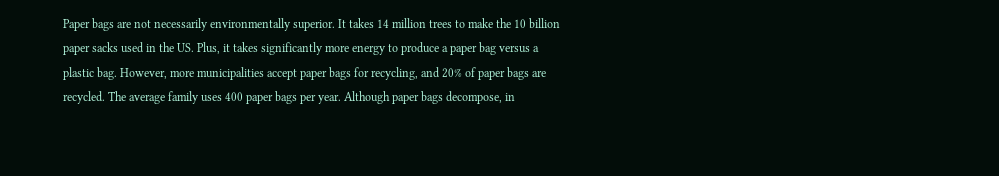Paper bags are not necessarily environmentally superior. It takes 14 million trees to make the 10 billion paper sacks used in the US. Plus, it takes significantly more energy to produce a paper bag versus a plastic bag. However, more municipalities accept paper bags for recycling, and 20% of paper bags are recycled. The average family uses 400 paper bags per year. Although paper bags decompose, in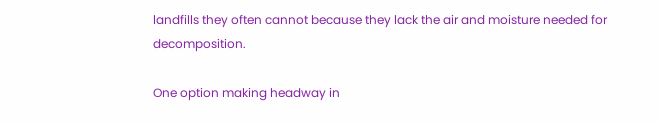landfills they often cannot because they lack the air and moisture needed for decomposition.

One option making headway in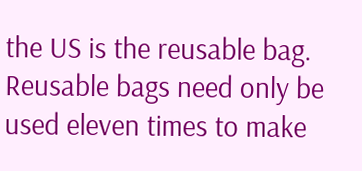the US is the reusable bag. Reusable bags need only be used eleven times to make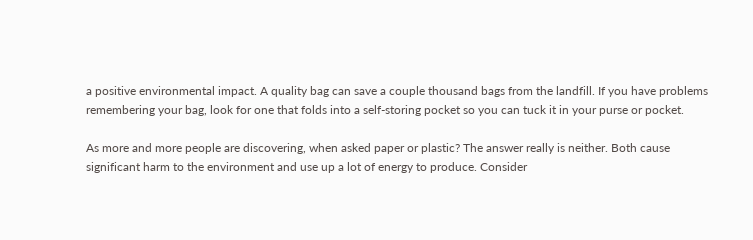a positive environmental impact. A quality bag can save a couple thousand bags from the landfill. If you have problems remembering your bag, look for one that folds into a self-storing pocket so you can tuck it in your purse or pocket.

As more and more people are discovering, when asked paper or plastic? The answer really is neither. Both cause significant harm to the environment and use up a lot of energy to produce. Consider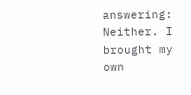answering: Neither. I brought my own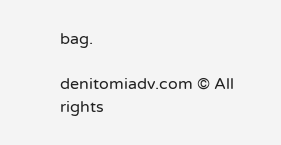bag.

denitomiadv.com © All rights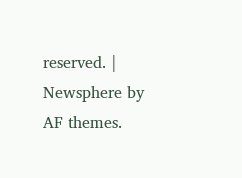reserved. | Newsphere by AF themes.